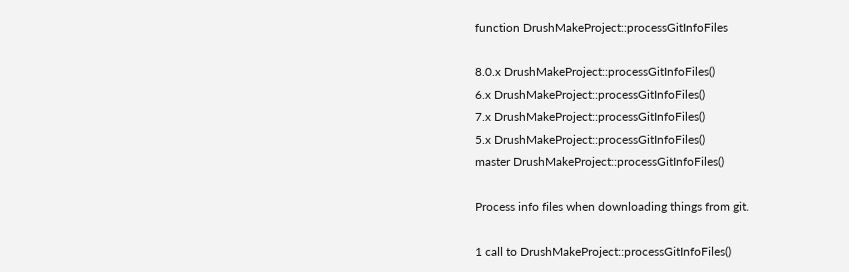function DrushMakeProject::processGitInfoFiles

8.0.x DrushMakeProject::processGitInfoFiles()
6.x DrushMakeProject::processGitInfoFiles()
7.x DrushMakeProject::processGitInfoFiles()
5.x DrushMakeProject::processGitInfoFiles()
master DrushMakeProject::processGitInfoFiles()

Process info files when downloading things from git.

1 call to DrushMakeProject::processGitInfoFiles()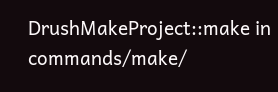DrushMakeProject::make in commands/make/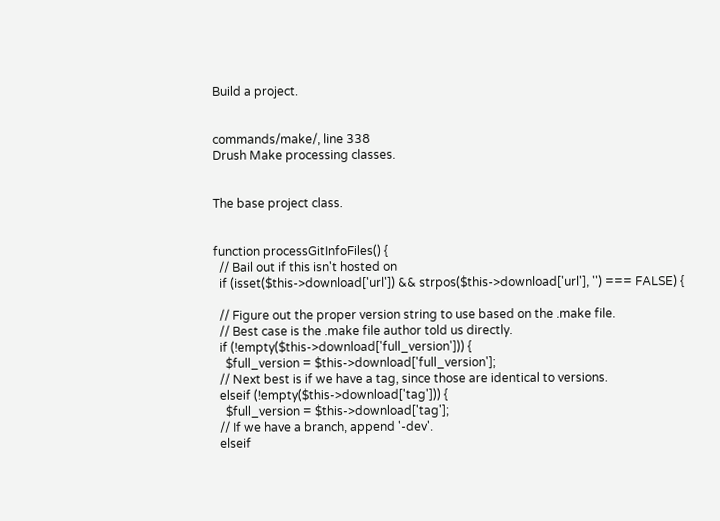Build a project.


commands/make/, line 338
Drush Make processing classes.


The base project class.


function processGitInfoFiles() {
  // Bail out if this isn't hosted on
  if (isset($this->download['url']) && strpos($this->download['url'], '') === FALSE) {

  // Figure out the proper version string to use based on the .make file.
  // Best case is the .make file author told us directly.
  if (!empty($this->download['full_version'])) {
    $full_version = $this->download['full_version'];
  // Next best is if we have a tag, since those are identical to versions.
  elseif (!empty($this->download['tag'])) {
    $full_version = $this->download['tag'];
  // If we have a branch, append '-dev'.
  elseif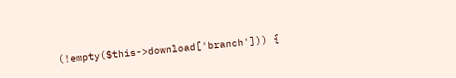(!empty($this->download['branch'])) {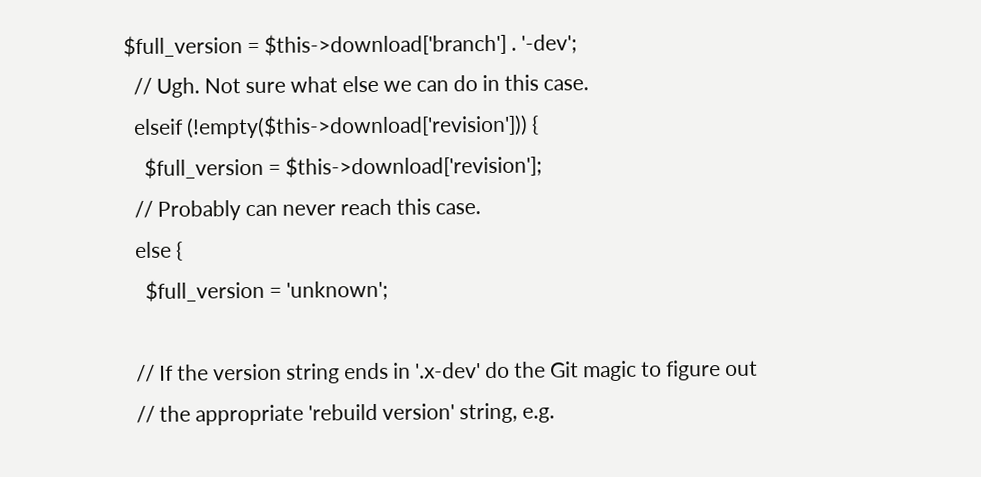$full_version = $this->download['branch'] . '-dev';
  // Ugh. Not sure what else we can do in this case.
  elseif (!empty($this->download['revision'])) {
    $full_version = $this->download['revision'];
  // Probably can never reach this case.
  else {
    $full_version = 'unknown';

  // If the version string ends in '.x-dev' do the Git magic to figure out
  // the appropriate 'rebuild version' string, e.g.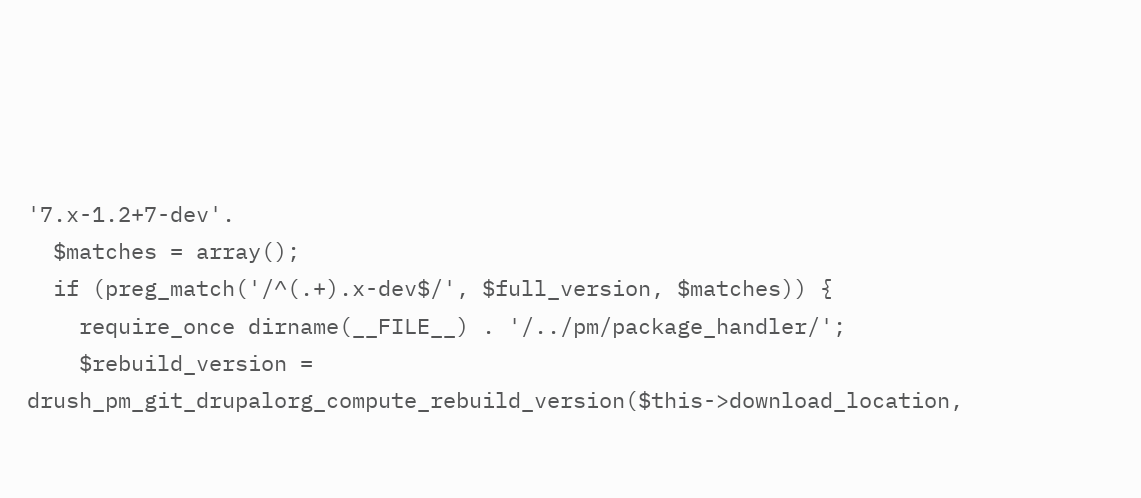'7.x-1.2+7-dev'.
  $matches = array();
  if (preg_match('/^(.+).x-dev$/', $full_version, $matches)) {
    require_once dirname(__FILE__) . '/../pm/package_handler/';
    $rebuild_version = drush_pm_git_drupalorg_compute_rebuild_version($this->download_location,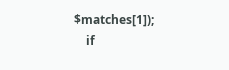$matches[1]);
    if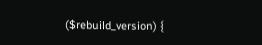($rebuild_version) {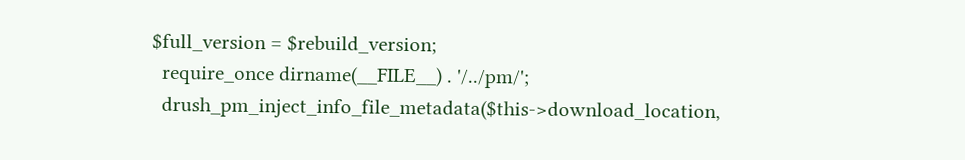$full_version = $rebuild_version;
  require_once dirname(__FILE__) . '/../pm/';
  drush_pm_inject_info_file_metadata($this->download_location,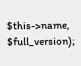$this->name, $full_version);